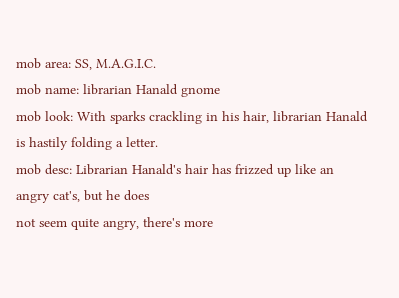mob area: SS, M.A.G.I.C.
mob name: librarian Hanald gnome
mob look: With sparks crackling in his hair, librarian Hanald is hastily folding a letter.
mob desc: Librarian Hanald's hair has frizzed up like an angry cat's, but he does
not seem quite angry, there's more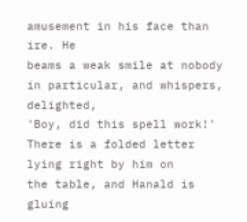amusement in his face than ire. He
beams a weak smile at nobody in particular, and whispers, delighted,
'Boy, did this spell work!' There is a folded letter lying right by him on
the table, and Hanald is gluing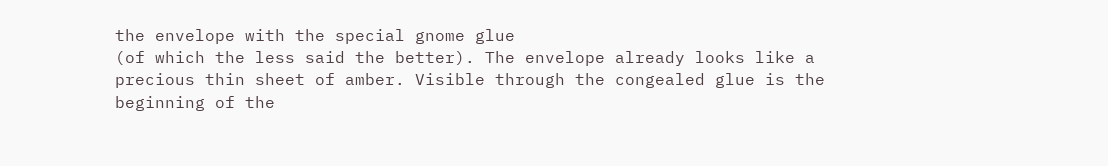the envelope with the special gnome glue
(of which the less said the better). The envelope already looks like a
precious thin sheet of amber. Visible through the congealed glue is the
beginning of the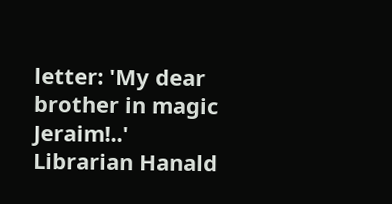letter: 'My dear brother in magic Jeraim!..'
Librarian Hanald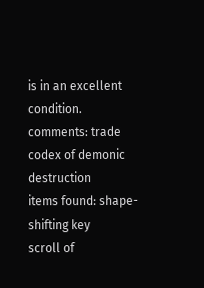is in an excellent condition.
comments: trade codex of demonic destruction
items found: shape-shifting key
scroll of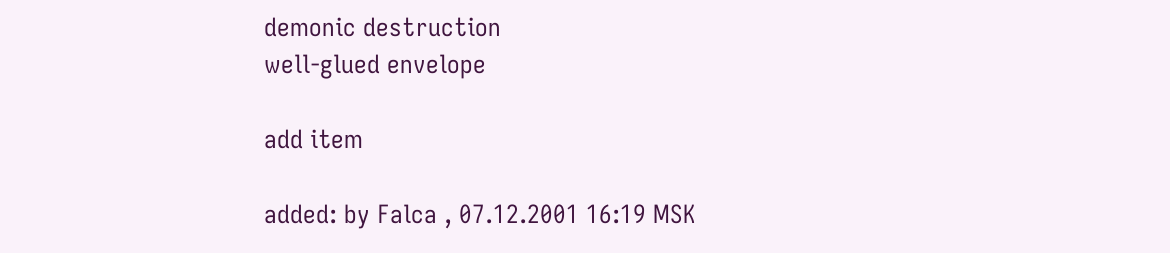demonic destruction
well-glued envelope

add item

added: by Falca , 07.12.2001 16:19 MSK